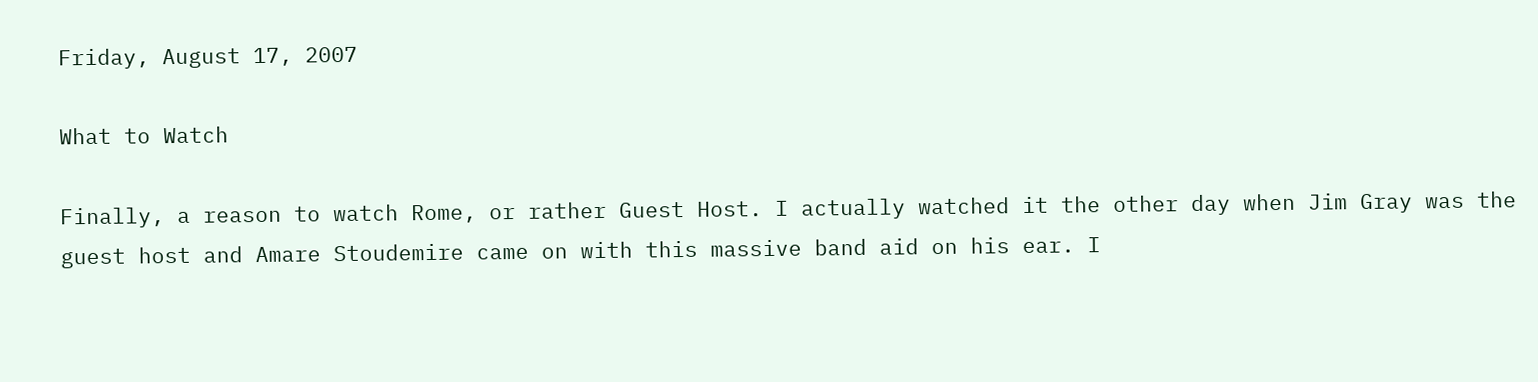Friday, August 17, 2007

What to Watch

Finally, a reason to watch Rome, or rather Guest Host. I actually watched it the other day when Jim Gray was the guest host and Amare Stoudemire came on with this massive band aid on his ear. I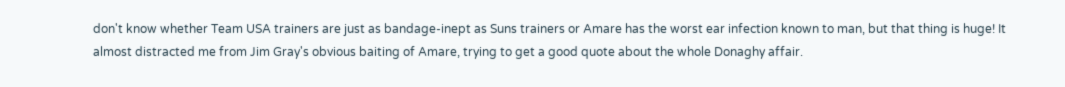don't know whether Team USA trainers are just as bandage-inept as Suns trainers or Amare has the worst ear infection known to man, but that thing is huge! It almost distracted me from Jim Gray's obvious baiting of Amare, trying to get a good quote about the whole Donaghy affair.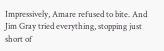Impressively, Amare refused to bite. And Jim Gray tried everything, stopping just short of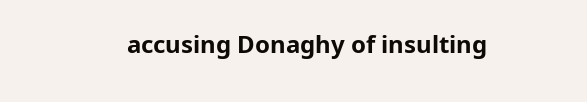accusing Donaghy of insulting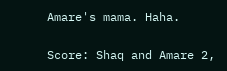Amare's mama. Haha.

Score: Shaq and Amare 2,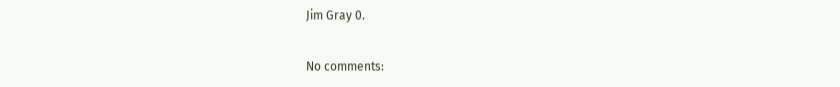Jim Gray 0.

No comments: